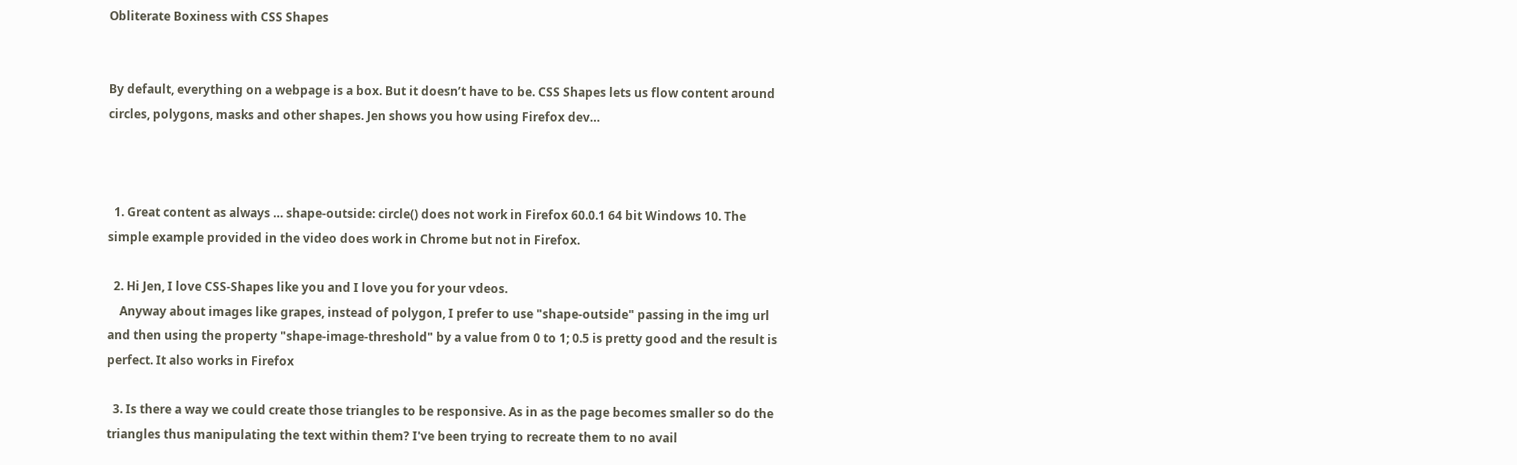Obliterate Boxiness with CSS Shapes


By default, everything on a webpage is a box. But it doesn’t have to be. CSS Shapes lets us flow content around circles, polygons, masks and other shapes. Jen shows you how using Firefox dev…



  1. Great content as always … shape-outside: circle() does not work in Firefox 60.0.1 64 bit Windows 10. The simple example provided in the video does work in Chrome but not in Firefox.

  2. Hi Jen, I love CSS-Shapes like you and I love you for your vdeos.
    Anyway about images like grapes, instead of polygon, I prefer to use "shape-outside" passing in the img url and then using the property "shape-image-threshold" by a value from 0 to 1; 0.5 is pretty good and the result is perfect. It also works in Firefox

  3. Is there a way we could create those triangles to be responsive. As in as the page becomes smaller so do the triangles thus manipulating the text within them? I've been trying to recreate them to no avail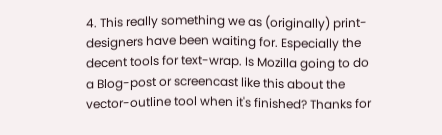4. This really something we as (originally) print-designers have been waiting for. Especially the decent tools for text-wrap. Is Mozilla going to do a Blog-post or screencast like this about the vector-outline tool when it's finished? Thanks for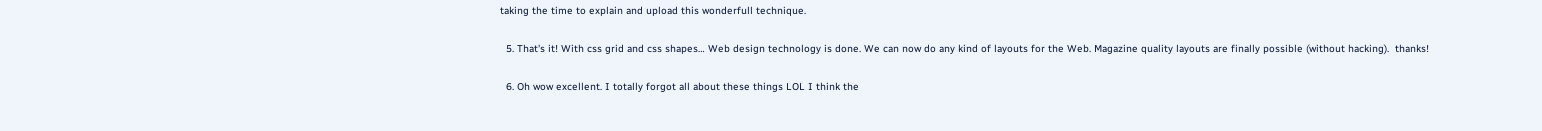taking the time to explain and upload this wonderfull technique.

  5. That's it! With css grid and css shapes… Web design technology is done. We can now do any kind of layouts for the Web. Magazine quality layouts are finally possible (without hacking).  thanks!

  6. Oh wow excellent. I totally forgot all about these things LOL I think the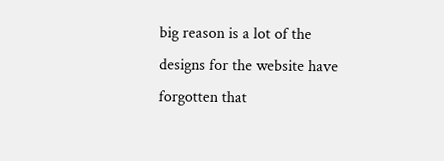big reason is a lot of the designs for the website have forgotten that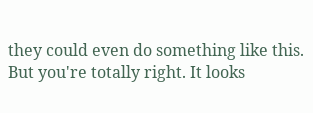they could even do something like this. But you're totally right. It looks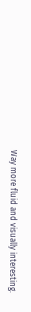Way more fluid and visually interesting.